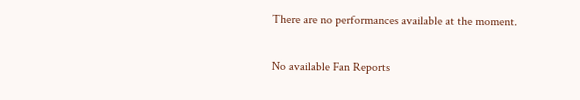There are no performances available at the moment.

No available Fan Reports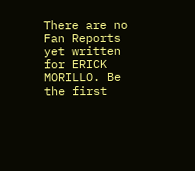There are no Fan Reports yet written for ERICK MORILLO. Be the first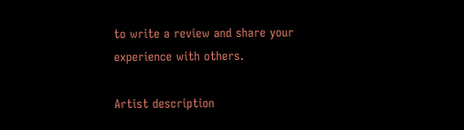to write a review and share your experience with others.

Artist description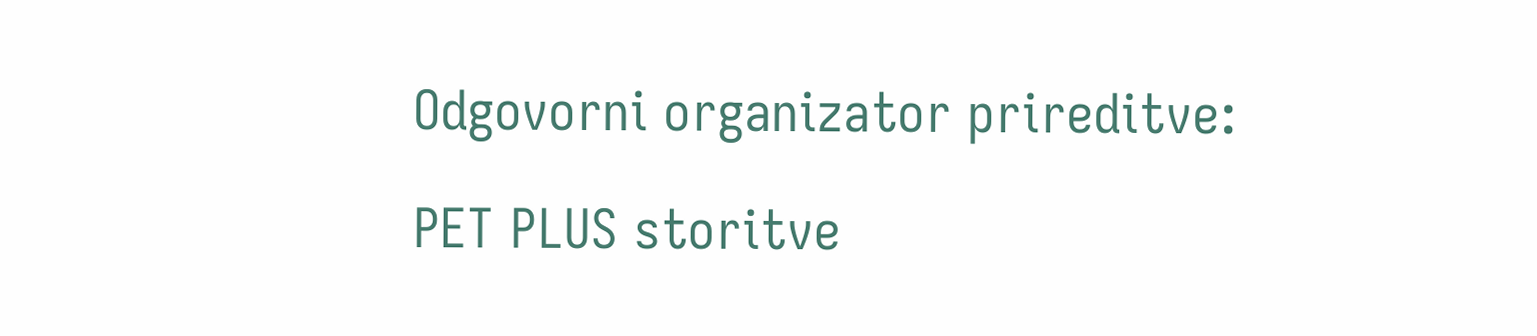Odgovorni organizator prireditve:

PET PLUS storitve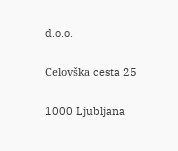d.o.o.

Celovška cesta 25

1000 Ljubljana